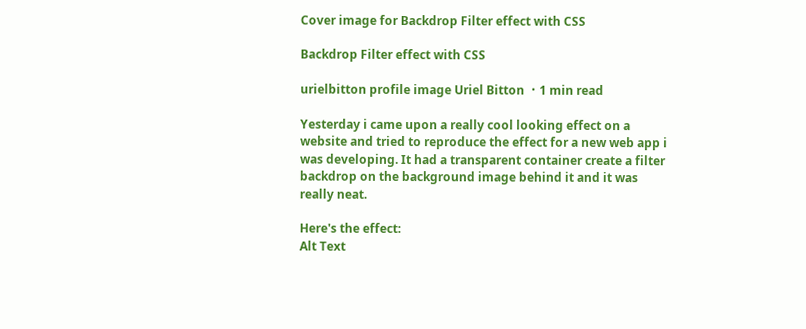Cover image for Backdrop Filter effect with CSS

Backdrop Filter effect with CSS

urielbitton profile image Uriel Bitton ・1 min read

Yesterday i came upon a really cool looking effect on a website and tried to reproduce the effect for a new web app i was developing. It had a transparent container create a filter backdrop on the background image behind it and it was really neat.

Here's the effect:
Alt Text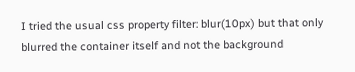I tried the usual css property filter: blur(10px) but that only blurred the container itself and not the background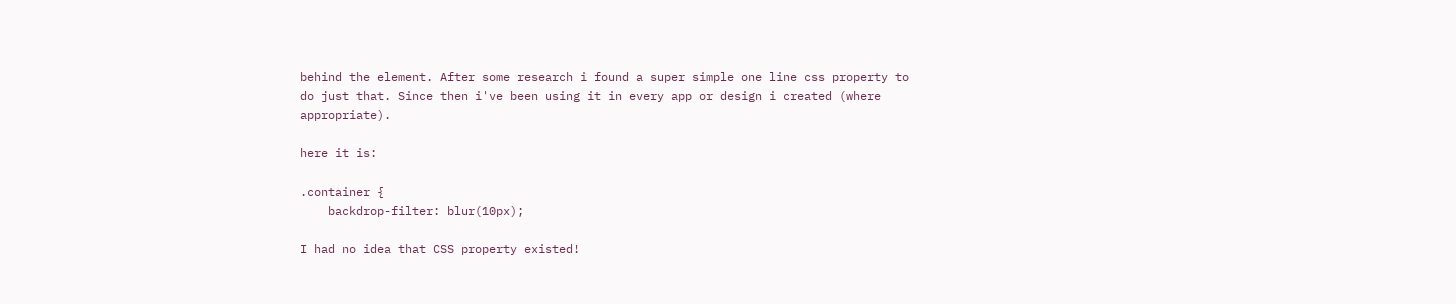behind the element. After some research i found a super simple one line css property to do just that. Since then i've been using it in every app or design i created (where appropriate).

here it is:

.container {
    backdrop-filter: blur(10px);

I had no idea that CSS property existed!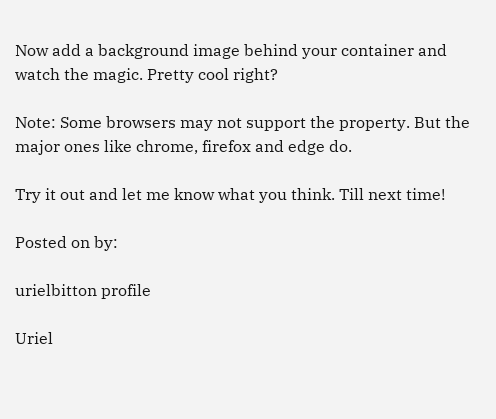Now add a background image behind your container and watch the magic. Pretty cool right?

Note: Some browsers may not support the property. But the major ones like chrome, firefox and edge do.

Try it out and let me know what you think. Till next time!

Posted on by:

urielbitton profile

Uriel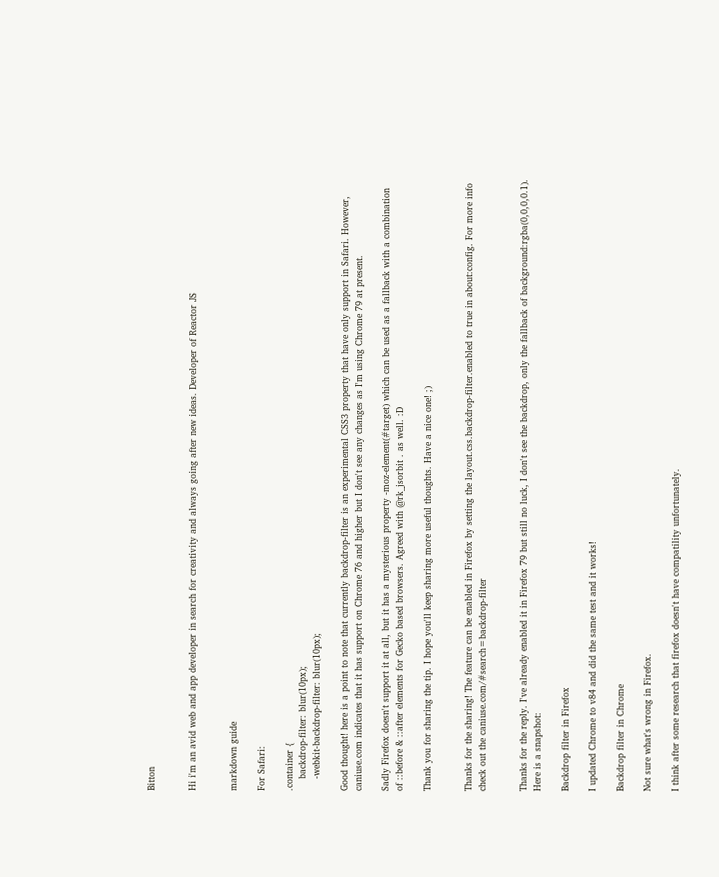Bitton


Hi i'm an avid web and app developer in search for creativity and always going after new ideas. Developer of Reactor JS


markdown guide

For Safari:

.container {
    backdrop-filter: blur(10px);
    -webkit-backdrop-filter: blur(10px);

Good thought! here is a point to note that currently backdrop-filter is an experimental CSS3 property that have only support in Safari. However, caniuse.com indicates that it has support on Chrome 76 and higher but I don't see any changes as I'm using Chrome 79 at present.

Sadly Firefox doesn't support it at all, but it has a mysterious property -moz-element(#target) which can be used as a fallback with a combination of ::before & ::after elements for Gecko based browsers. Agreed with @rk_jsorbit . as well. :D

Thank you for sharing the tip. I hope you'll keep sharing more useful thoughts. Have a nice one! ;)


Thanks for the sharing! The feature can be enabled in Firefox by setting the layout.css.backdrop-filter.enabled to true in about:config. For more info check out the caniuse.com/#search=backdrop-filter


Thanks for the reply. I've already enabled it in Firefox 79 but still no luck, I don't see the backdrop, only the fallback of background:rgba(0,0,0,0.1). Here is a snapshot:

Backdrop filter in Firefox

I updated Chrome to v84 and did the same test and it works!

Backdrop filter in Chrome

Not sure what's wrong in Firefox.

I think after some research that firefox doesn't have compatility unfortunately.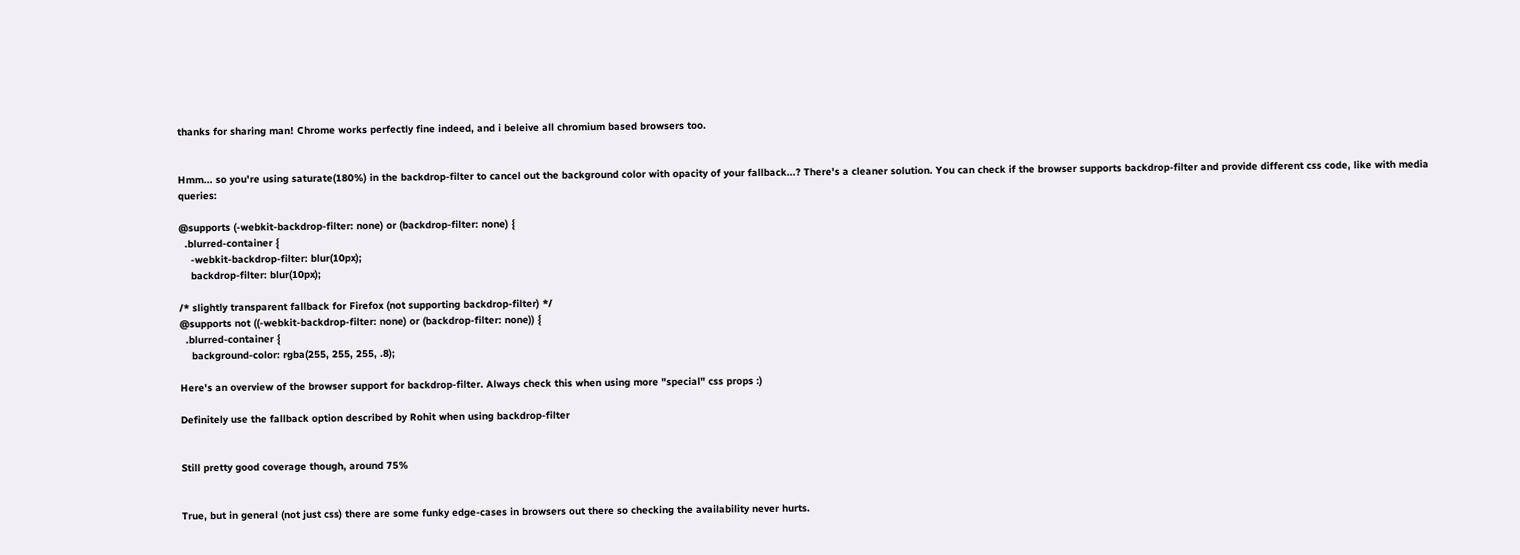thanks for sharing man! Chrome works perfectly fine indeed, and i beleive all chromium based browsers too.


Hmm... so you're using saturate(180%) in the backdrop-filter to cancel out the background color with opacity of your fallback...? There's a cleaner solution. You can check if the browser supports backdrop-filter and provide different css code, like with media queries:

@supports (-webkit-backdrop-filter: none) or (backdrop-filter: none) {
  .blurred-container {
    -webkit-backdrop-filter: blur(10px);
    backdrop-filter: blur(10px);

/* slightly transparent fallback for Firefox (not supporting backdrop-filter) */
@supports not ((-webkit-backdrop-filter: none) or (backdrop-filter: none)) {
  .blurred-container {
    background-color: rgba(255, 255, 255, .8);

Here's an overview of the browser support for backdrop-filter. Always check this when using more "special" css props :)

Definitely use the fallback option described by Rohit when using backdrop-filter


Still pretty good coverage though, around 75%


True, but in general (not just css) there are some funky edge-cases in browsers out there so checking the availability never hurts.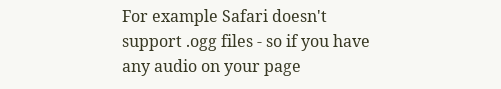For example Safari doesn't support .ogg files - so if you have any audio on your page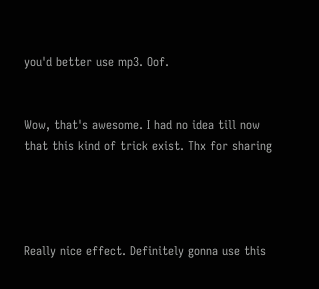you'd better use mp3. Oof.


Wow, that's awesome. I had no idea till now that this kind of trick exist. Thx for sharing




Really nice effect. Definitely gonna use this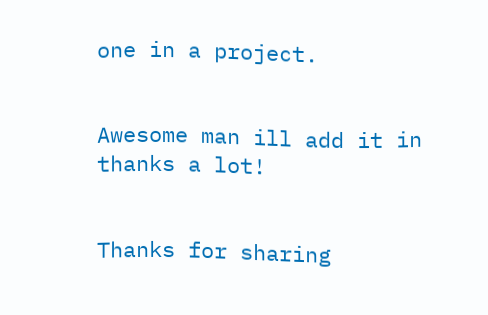one in a project.


Awesome man ill add it in thanks a lot!


Thanks for sharing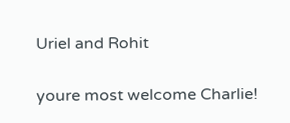Uriel and Rohit


youre most welcome Charlie!